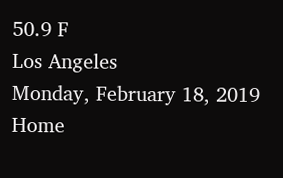50.9 F
Los Angeles
Monday, February 18, 2019
Home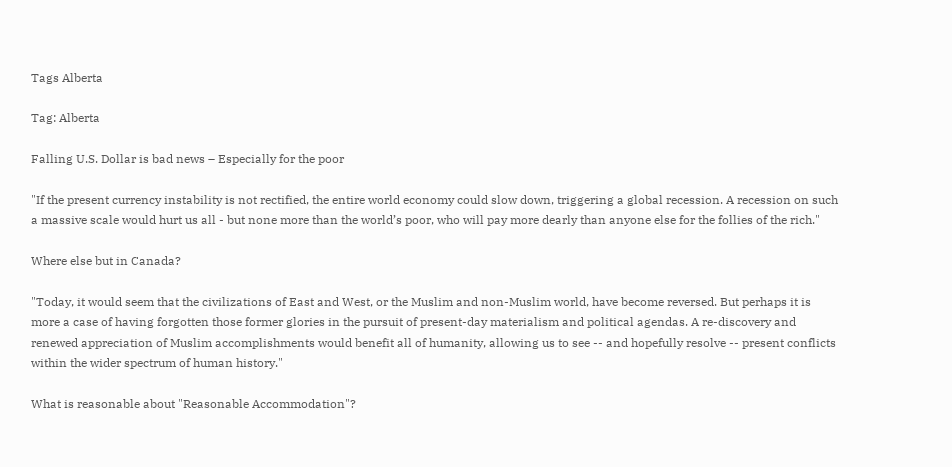Tags Alberta

Tag: Alberta

Falling U.S. Dollar is bad news – Especially for the poor

"If the present currency instability is not rectified, the entire world economy could slow down, triggering a global recession. A recession on such a massive scale would hurt us all - but none more than the world’s poor, who will pay more dearly than anyone else for the follies of the rich."

Where else but in Canada?

"Today, it would seem that the civilizations of East and West, or the Muslim and non-Muslim world, have become reversed. But perhaps it is more a case of having forgotten those former glories in the pursuit of present-day materialism and political agendas. A re-discovery and renewed appreciation of Muslim accomplishments would benefit all of humanity, allowing us to see -- and hopefully resolve -- present conflicts within the wider spectrum of human history."

What is reasonable about "Reasonable Accommodation"?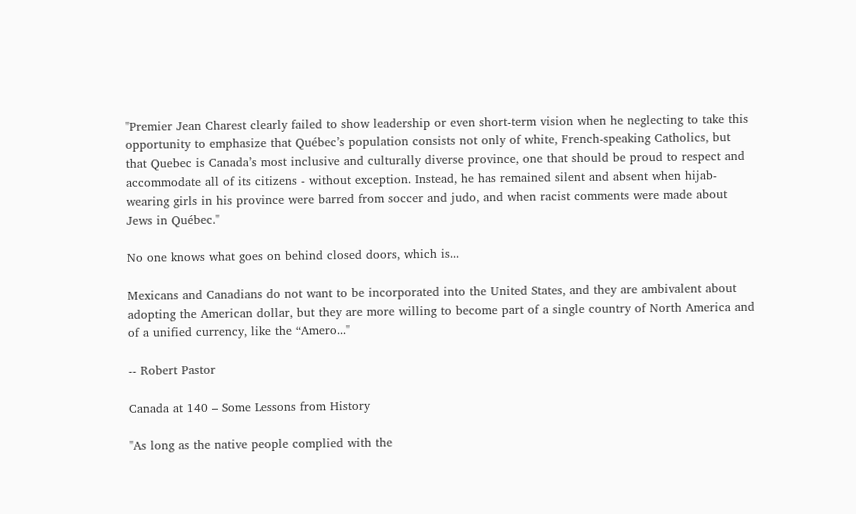"Premier Jean Charest clearly failed to show leadership or even short-term vision when he neglecting to take this opportunity to emphasize that Québec’s population consists not only of white, French-speaking Catholics, but that Quebec is Canada’s most inclusive and culturally diverse province, one that should be proud to respect and accommodate all of its citizens - without exception. Instead, he has remained silent and absent when hijab- wearing girls in his province were barred from soccer and judo, and when racist comments were made about Jews in Québec."

No one knows what goes on behind closed doors, which is...

Mexicans and Canadians do not want to be incorporated into the United States, and they are ambivalent about adopting the American dollar, but they are more willing to become part of a single country of North America and of a unified currency, like the “Amero..."

-- Robert Pastor

Canada at 140 – Some Lessons from History

"As long as the native people complied with the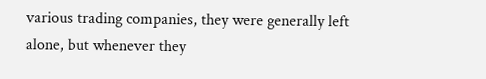various trading companies, they were generally left alone, but whenever they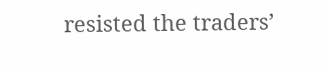resisted the traders’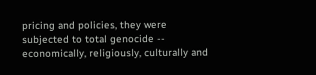pricing and policies, they were subjected to total genocide -- economically, religiously, culturally and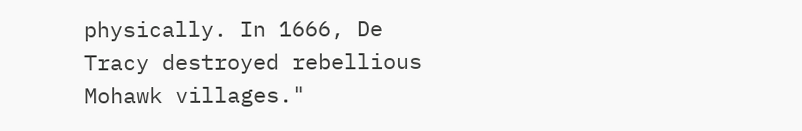physically. In 1666, De Tracy destroyed rebellious Mohawk villages."